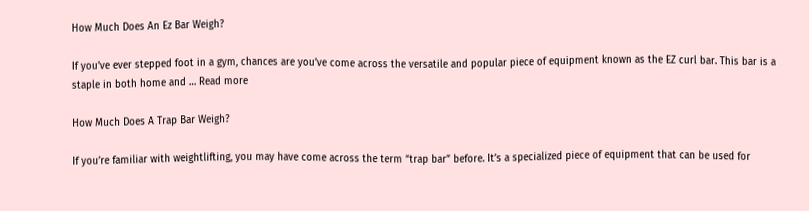How Much Does An Ez Bar Weigh?

If you’ve ever stepped foot in a gym, chances are you’ve come across the versatile and popular piece of equipment known as the EZ curl bar. This bar is a staple in both home and … Read more

How Much Does A Trap Bar Weigh?

If you’re familiar with weightlifting, you may have come across the term “trap bar” before. It’s a specialized piece of equipment that can be used for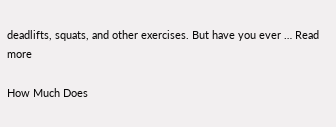deadlifts, squats, and other exercises. But have you ever … Read more

How Much Does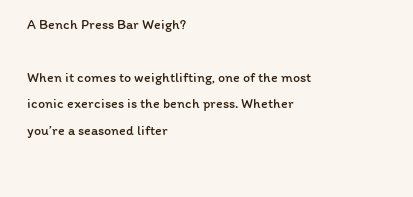A Bench Press Bar Weigh?

When it comes to weightlifting, one of the most iconic exercises is the bench press. Whether you’re a seasoned lifter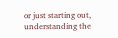or just starting out, understanding the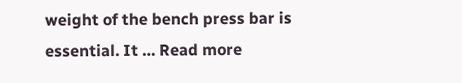weight of the bench press bar is essential. It … Read more